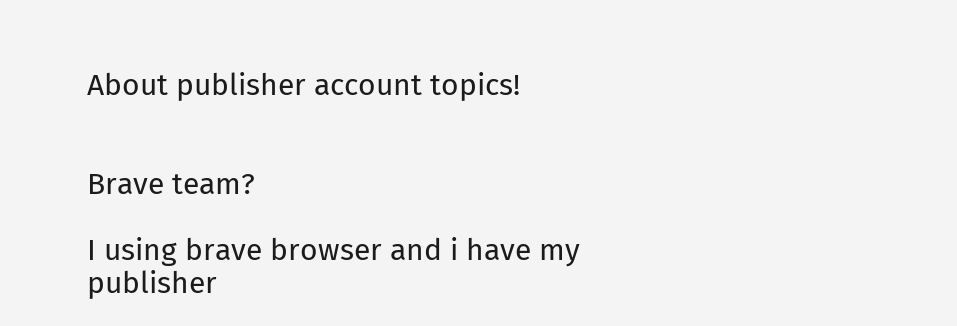About publisher account topics!


Brave team?

I using brave browser and i have my publisher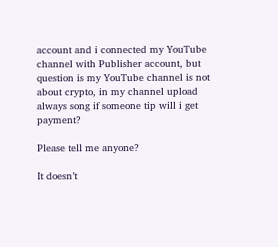account and i connected my YouTube channel with Publisher account, but question is my YouTube channel is not about crypto, in my channel upload always song if someone tip will i get payment?

Please tell me anyone?

It doesn’t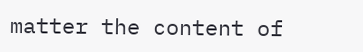matter the content of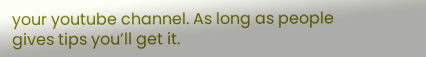your youtube channel. As long as people gives tips you’ll get it.